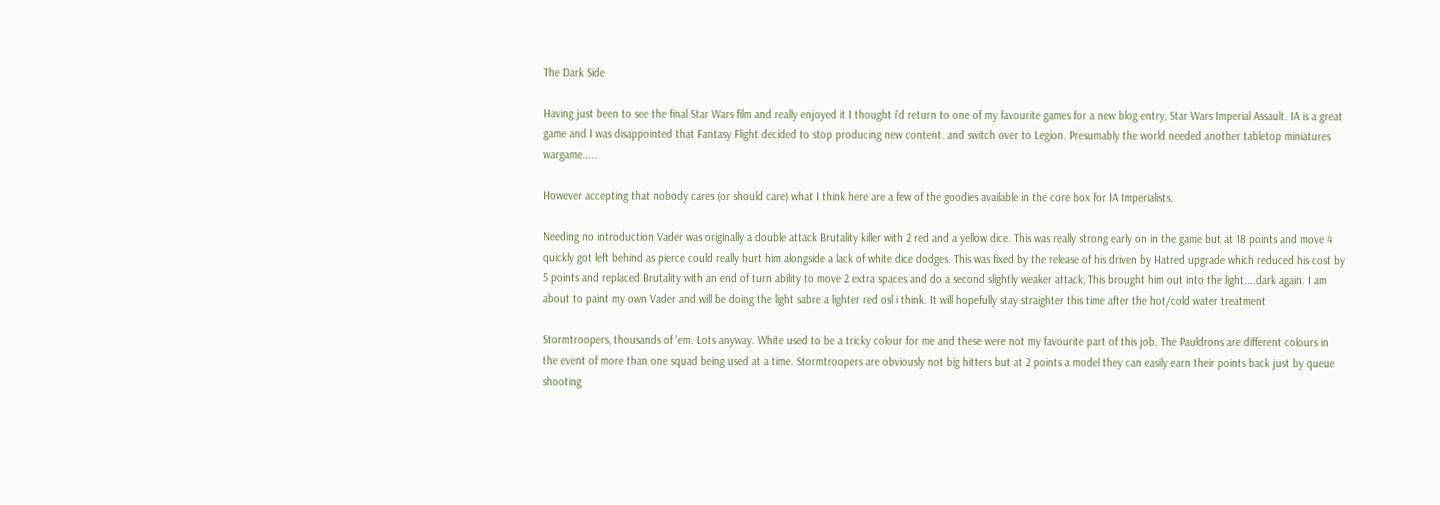The Dark Side

Having just been to see the final Star Wars film and really enjoyed it I thought i'd return to one of my favourite games for a new blog entry, Star Wars Imperial Assault. IA is a great game and I was disappointed that Fantasy Flight decided to stop producing new content. and switch over to Legion. Presumably the world needed another tabletop miniatures wargame.....

However accepting that nobody cares (or should care) what I think here are a few of the goodies available in the core box for IA Imperialists.

Needing no introduction Vader was originally a double attack Brutality killer with 2 red and a yellow dice. This was really strong early on in the game but at 18 points and move 4 quickly got left behind as pierce could really hurt him alongside a lack of white dice dodges. This was fixed by the release of his driven by Hatred upgrade which reduced his cost by 5 points and replaced Brutality with an end of turn ability to move 2 extra spaces and do a second slightly weaker attack, This brought him out into the light....dark again. I am about to paint my own Vader and will be doing the light sabre a lighter red osl i think. It will hopefully stay straighter this time after the hot/cold water treatment

Stormtroopers, thousands of 'em. Lots anyway. White used to be a tricky colour for me and these were not my favourite part of this job. The Pauldrons are different colours in the event of more than one squad being used at a time. Stormtroopers are obviously not big hitters but at 2 points a model they can easily earn their points back just by queue shooting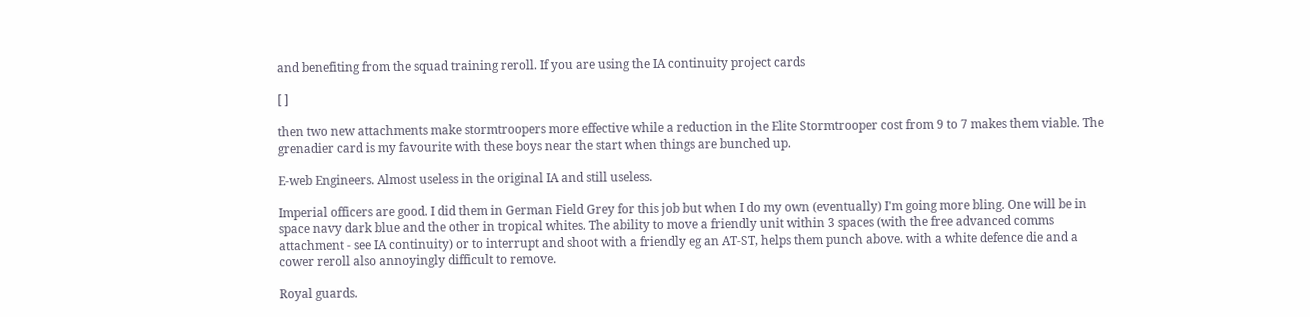and benefiting from the squad training reroll. If you are using the IA continuity project cards

[ ]

then two new attachments make stormtroopers more effective while a reduction in the Elite Stormtrooper cost from 9 to 7 makes them viable. The grenadier card is my favourite with these boys near the start when things are bunched up.

E-web Engineers. Almost useless in the original IA and still useless.

Imperial officers are good. I did them in German Field Grey for this job but when I do my own (eventually) I'm going more bling. One will be in space navy dark blue and the other in tropical whites. The ability to move a friendly unit within 3 spaces (with the free advanced comms attachment - see IA continuity) or to interrupt and shoot with a friendly eg an AT-ST, helps them punch above. with a white defence die and a cower reroll also annoyingly difficult to remove.

Royal guards.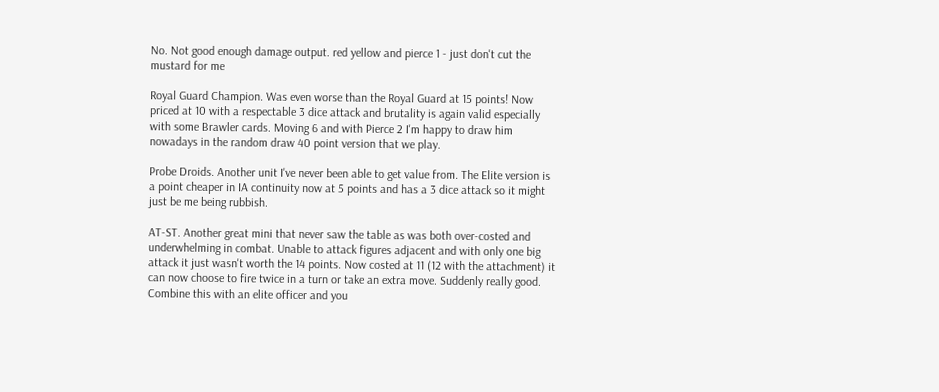No. Not good enough damage output. red yellow and pierce 1 - just don't cut the mustard for me

Royal Guard Champion. Was even worse than the Royal Guard at 15 points! Now priced at 10 with a respectable 3 dice attack and brutality is again valid especially with some Brawler cards. Moving 6 and with Pierce 2 I'm happy to draw him nowadays in the random draw 40 point version that we play.

Probe Droids. Another unit I've never been able to get value from. The Elite version is a point cheaper in IA continuity now at 5 points and has a 3 dice attack so it might just be me being rubbish.

AT-ST. Another great mini that never saw the table as was both over-costed and underwhelming in combat. Unable to attack figures adjacent and with only one big attack it just wasn't worth the 14 points. Now costed at 11 (12 with the attachment) it can now choose to fire twice in a turn or take an extra move. Suddenly really good. Combine this with an elite officer and you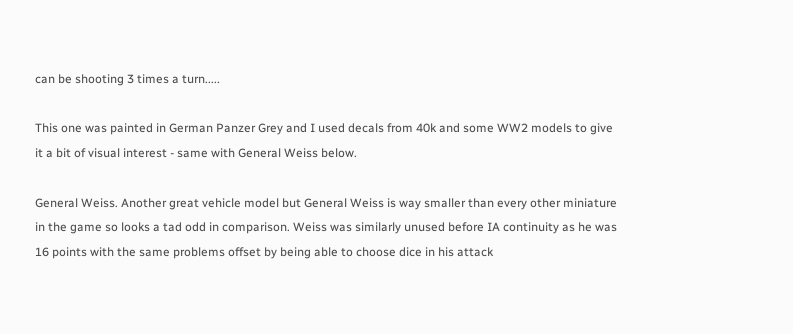can be shooting 3 times a turn.....

This one was painted in German Panzer Grey and I used decals from 40k and some WW2 models to give it a bit of visual interest - same with General Weiss below.

General Weiss. Another great vehicle model but General Weiss is way smaller than every other miniature in the game so looks a tad odd in comparison. Weiss was similarly unused before IA continuity as he was 16 points with the same problems offset by being able to choose dice in his attack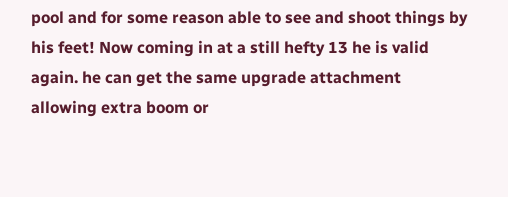pool and for some reason able to see and shoot things by his feet! Now coming in at a still hefty 13 he is valid again. he can get the same upgrade attachment allowing extra boom or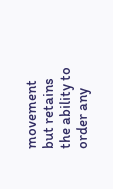movement but retains the ability to order any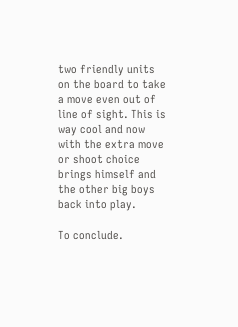two friendly units on the board to take a move even out of line of sight. This is way cool and now with the extra move or shoot choice brings himself and the other big boys back into play.

To conclude.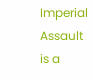Imperial Assault is a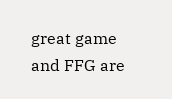great game and FFG are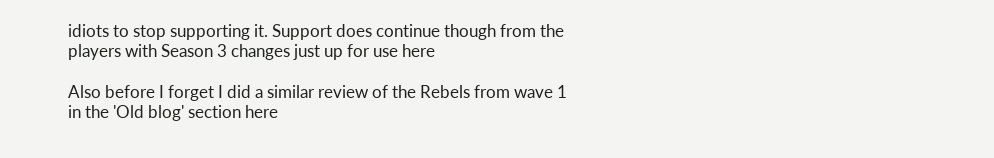idiots to stop supporting it. Support does continue though from the players with Season 3 changes just up for use here

Also before I forget I did a similar review of the Rebels from wave 1 in the 'Old blog' section here